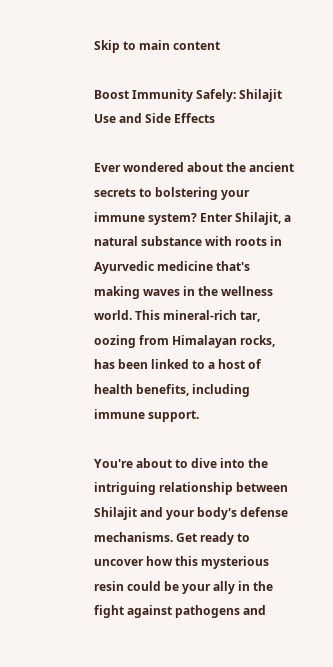Skip to main content

Boost Immunity Safely: Shilajit Use and Side Effects

Ever wondered about the ancient secrets to bolstering your immune system? Enter Shilajit, a natural substance with roots in Ayurvedic medicine that's making waves in the wellness world. This mineral-rich tar, oozing from Himalayan rocks, has been linked to a host of health benefits, including immune support.

You're about to dive into the intriguing relationship between Shilajit and your body's defense mechanisms. Get ready to uncover how this mysterious resin could be your ally in the fight against pathogens and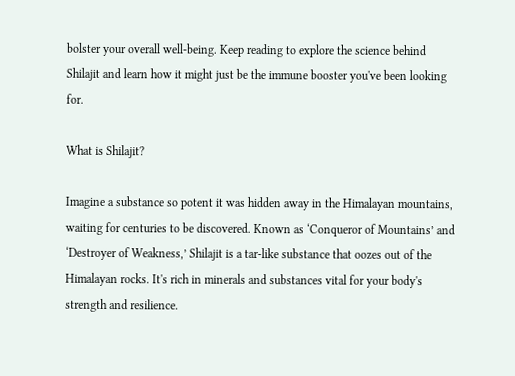bolster your overall well-being. Keep reading to explore the science behind Shilajit and learn how it might just be the immune booster you've been looking for.

What is Shilajit?

Imagine a substance so potent it was hidden away in the Himalayan mountains, waiting for centuries to be discovered. Known as ‘Conqueror of Mountains’ and ‘Destroyer of Weakness,’ Shilajit is a tar-like substance that oozes out of the Himalayan rocks. It's rich in minerals and substances vital for your body's strength and resilience.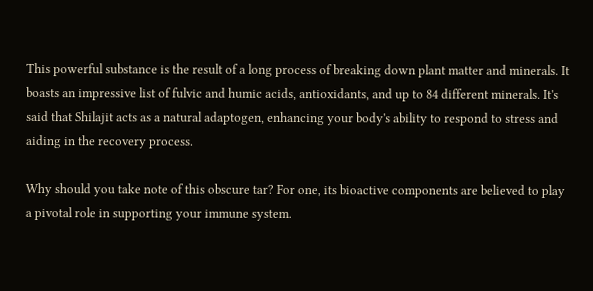This powerful substance is the result of a long process of breaking down plant matter and minerals. It boasts an impressive list of fulvic and humic acids, antioxidants, and up to 84 different minerals. It's said that Shilajit acts as a natural adaptogen, enhancing your body's ability to respond to stress and aiding in the recovery process.

Why should you take note of this obscure tar? For one, its bioactive components are believed to play a pivotal role in supporting your immune system.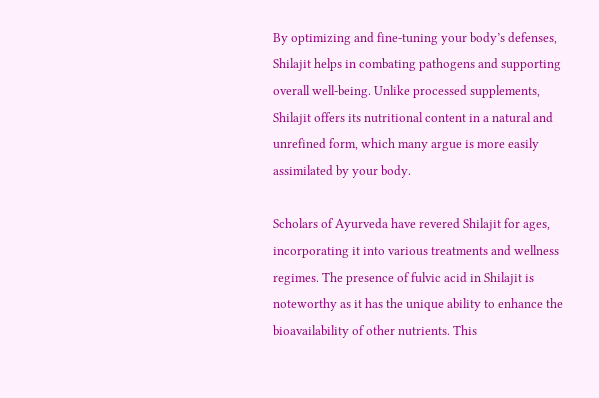By optimizing and fine-tuning your body’s defenses, Shilajit helps in combating pathogens and supporting overall well-being. Unlike processed supplements, Shilajit offers its nutritional content in a natural and unrefined form, which many argue is more easily assimilated by your body.

Scholars of Ayurveda have revered Shilajit for ages, incorporating it into various treatments and wellness regimes. The presence of fulvic acid in Shilajit is noteworthy as it has the unique ability to enhance the bioavailability of other nutrients. This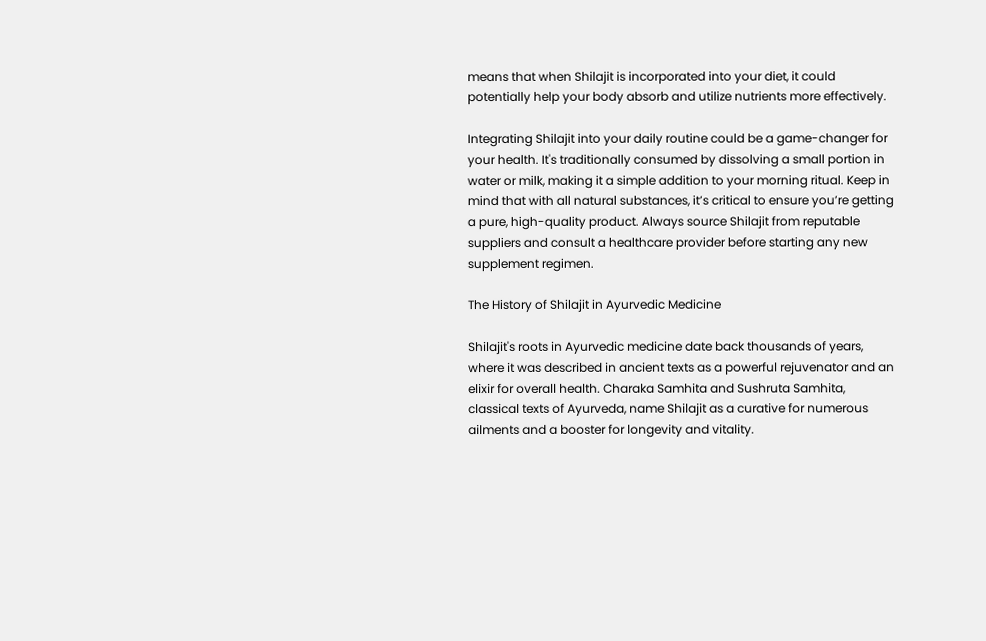means that when Shilajit is incorporated into your diet, it could potentially help your body absorb and utilize nutrients more effectively.

Integrating Shilajit into your daily routine could be a game-changer for your health. It's traditionally consumed by dissolving a small portion in water or milk, making it a simple addition to your morning ritual. Keep in mind that with all natural substances, it’s critical to ensure you’re getting a pure, high-quality product. Always source Shilajit from reputable suppliers and consult a healthcare provider before starting any new supplement regimen.

The History of Shilajit in Ayurvedic Medicine

Shilajit's roots in Ayurvedic medicine date back thousands of years, where it was described in ancient texts as a powerful rejuvenator and an elixir for overall health. Charaka Samhita and Sushruta Samhita, classical texts of Ayurveda, name Shilajit as a curative for numerous ailments and a booster for longevity and vitality.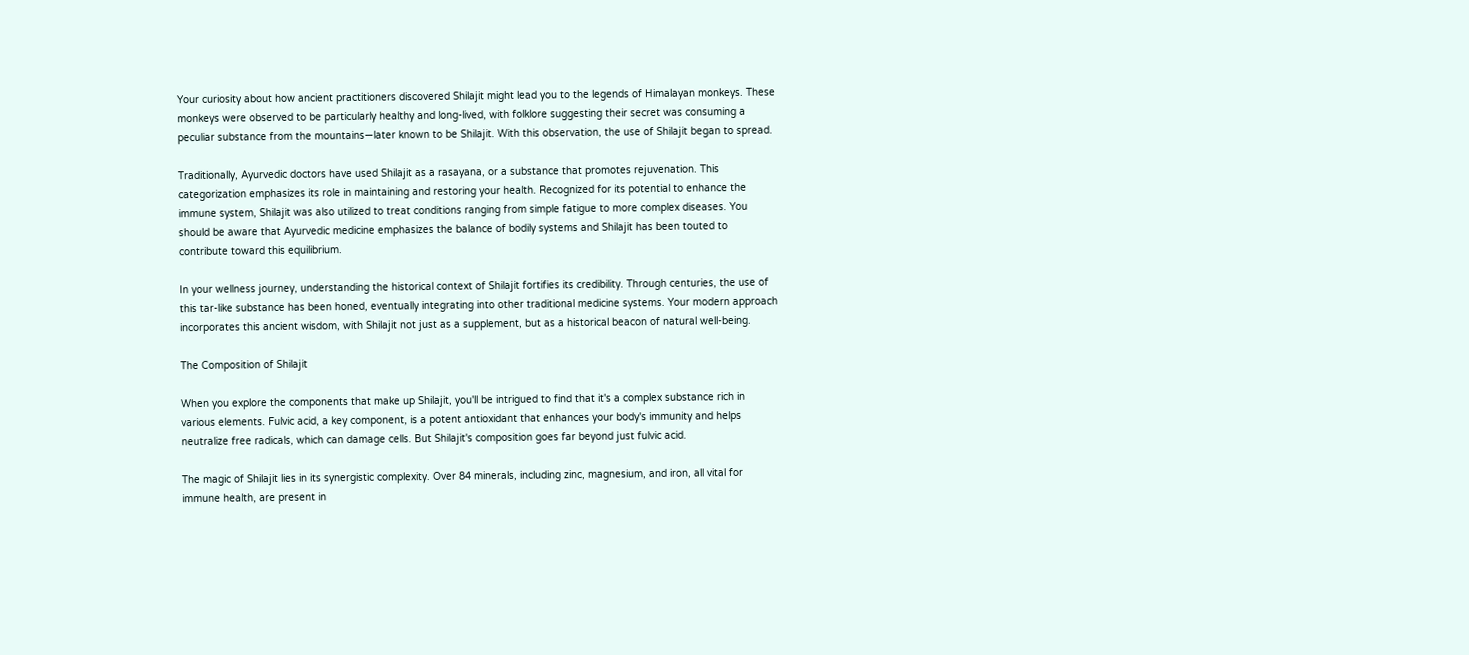Your curiosity about how ancient practitioners discovered Shilajit might lead you to the legends of Himalayan monkeys. These monkeys were observed to be particularly healthy and long-lived, with folklore suggesting their secret was consuming a peculiar substance from the mountains—later known to be Shilajit. With this observation, the use of Shilajit began to spread.

Traditionally, Ayurvedic doctors have used Shilajit as a rasayana, or a substance that promotes rejuvenation. This categorization emphasizes its role in maintaining and restoring your health. Recognized for its potential to enhance the immune system, Shilajit was also utilized to treat conditions ranging from simple fatigue to more complex diseases. You should be aware that Ayurvedic medicine emphasizes the balance of bodily systems and Shilajit has been touted to contribute toward this equilibrium.

In your wellness journey, understanding the historical context of Shilajit fortifies its credibility. Through centuries, the use of this tar-like substance has been honed, eventually integrating into other traditional medicine systems. Your modern approach incorporates this ancient wisdom, with Shilajit not just as a supplement, but as a historical beacon of natural well-being.

The Composition of Shilajit

When you explore the components that make up Shilajit, you'll be intrigued to find that it's a complex substance rich in various elements. Fulvic acid, a key component, is a potent antioxidant that enhances your body's immunity and helps neutralize free radicals, which can damage cells. But Shilajit's composition goes far beyond just fulvic acid.

The magic of Shilajit lies in its synergistic complexity. Over 84 minerals, including zinc, magnesium, and iron, all vital for immune health, are present in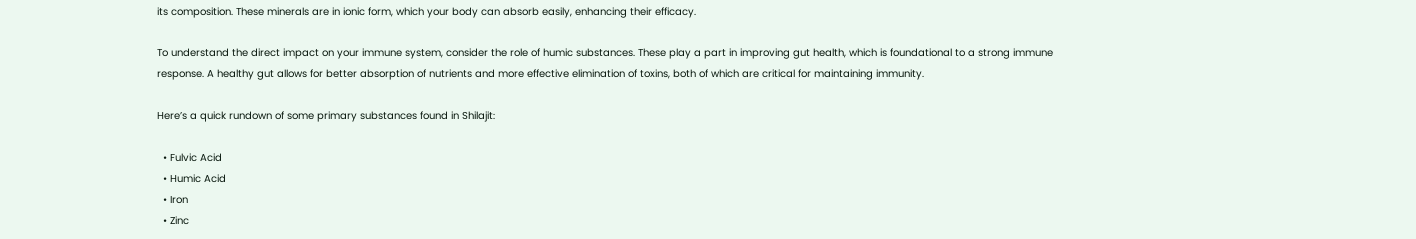its composition. These minerals are in ionic form, which your body can absorb easily, enhancing their efficacy.

To understand the direct impact on your immune system, consider the role of humic substances. These play a part in improving gut health, which is foundational to a strong immune response. A healthy gut allows for better absorption of nutrients and more effective elimination of toxins, both of which are critical for maintaining immunity.

Here’s a quick rundown of some primary substances found in Shilajit:

  • Fulvic Acid
  • Humic Acid
  • Iron
  • Zinc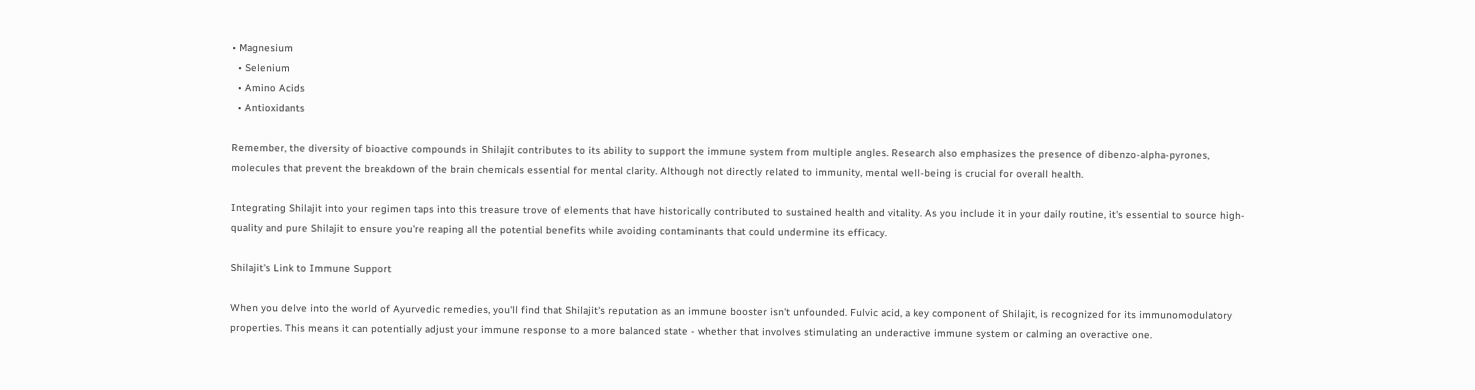• Magnesium
  • Selenium
  • Amino Acids
  • Antioxidants

Remember, the diversity of bioactive compounds in Shilajit contributes to its ability to support the immune system from multiple angles. Research also emphasizes the presence of dibenzo-alpha-pyrones, molecules that prevent the breakdown of the brain chemicals essential for mental clarity. Although not directly related to immunity, mental well-being is crucial for overall health.

Integrating Shilajit into your regimen taps into this treasure trove of elements that have historically contributed to sustained health and vitality. As you include it in your daily routine, it's essential to source high-quality and pure Shilajit to ensure you're reaping all the potential benefits while avoiding contaminants that could undermine its efficacy.

Shilajit's Link to Immune Support

When you delve into the world of Ayurvedic remedies, you'll find that Shilajit's reputation as an immune booster isn't unfounded. Fulvic acid, a key component of Shilajit, is recognized for its immunomodulatory properties. This means it can potentially adjust your immune response to a more balanced state - whether that involves stimulating an underactive immune system or calming an overactive one.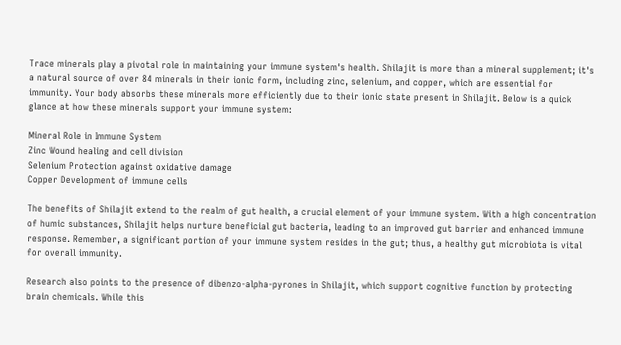Trace minerals play a pivotal role in maintaining your immune system's health. Shilajit is more than a mineral supplement; it's a natural source of over 84 minerals in their ionic form, including zinc, selenium, and copper, which are essential for immunity. Your body absorbs these minerals more efficiently due to their ionic state present in Shilajit. Below is a quick glance at how these minerals support your immune system:

Mineral Role in Immune System
Zinc Wound healing and cell division
Selenium Protection against oxidative damage
Copper Development of immune cells

The benefits of Shilajit extend to the realm of gut health, a crucial element of your immune system. With a high concentration of humic substances, Shilajit helps nurture beneficial gut bacteria, leading to an improved gut barrier and enhanced immune response. Remember, a significant portion of your immune system resides in the gut; thus, a healthy gut microbiota is vital for overall immunity.

Research also points to the presence of dibenzo-alpha-pyrones in Shilajit, which support cognitive function by protecting brain chemicals. While this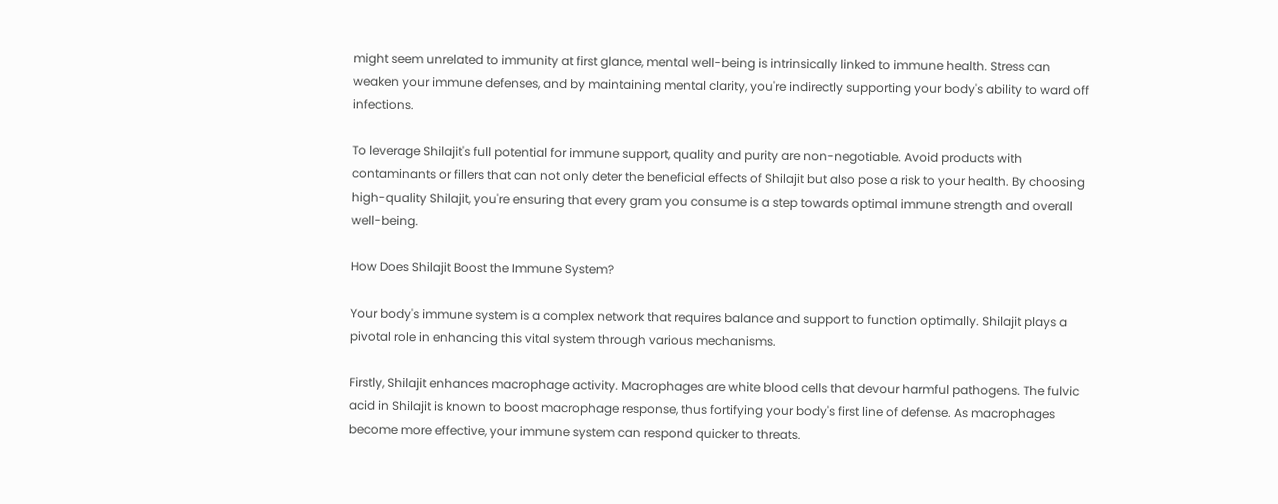might seem unrelated to immunity at first glance, mental well-being is intrinsically linked to immune health. Stress can weaken your immune defenses, and by maintaining mental clarity, you're indirectly supporting your body's ability to ward off infections.

To leverage Shilajit's full potential for immune support, quality and purity are non-negotiable. Avoid products with contaminants or fillers that can not only deter the beneficial effects of Shilajit but also pose a risk to your health. By choosing high-quality Shilajit, you're ensuring that every gram you consume is a step towards optimal immune strength and overall well-being.

How Does Shilajit Boost the Immune System?

Your body's immune system is a complex network that requires balance and support to function optimally. Shilajit plays a pivotal role in enhancing this vital system through various mechanisms.

Firstly, Shilajit enhances macrophage activity. Macrophages are white blood cells that devour harmful pathogens. The fulvic acid in Shilajit is known to boost macrophage response, thus fortifying your body's first line of defense. As macrophages become more effective, your immune system can respond quicker to threats.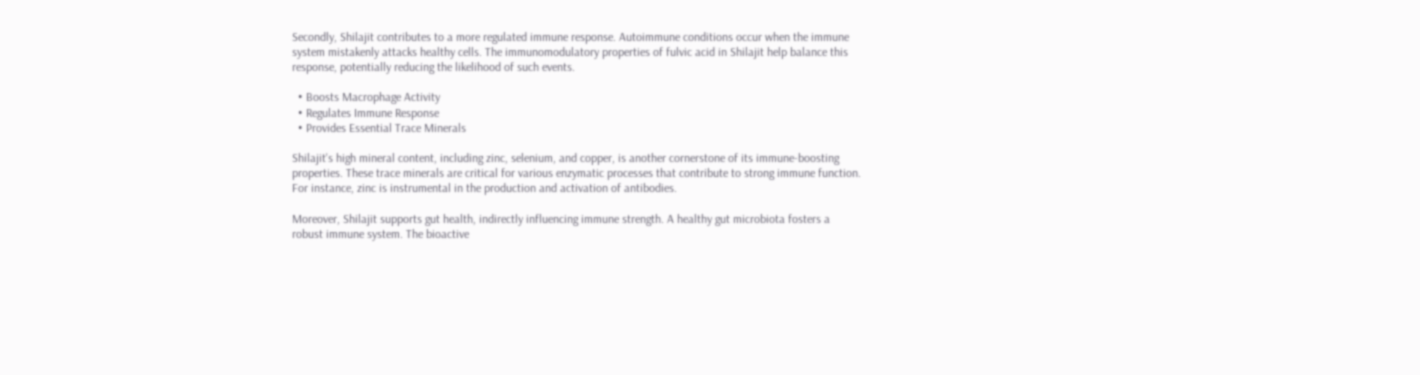Secondly, Shilajit contributes to a more regulated immune response. Autoimmune conditions occur when the immune system mistakenly attacks healthy cells. The immunomodulatory properties of fulvic acid in Shilajit help balance this response, potentially reducing the likelihood of such events.

  • Boosts Macrophage Activity
  • Regulates Immune Response
  • Provides Essential Trace Minerals

Shilajit's high mineral content, including zinc, selenium, and copper, is another cornerstone of its immune-boosting properties. These trace minerals are critical for various enzymatic processes that contribute to strong immune function. For instance, zinc is instrumental in the production and activation of antibodies.

Moreover, Shilajit supports gut health, indirectly influencing immune strength. A healthy gut microbiota fosters a robust immune system. The bioactive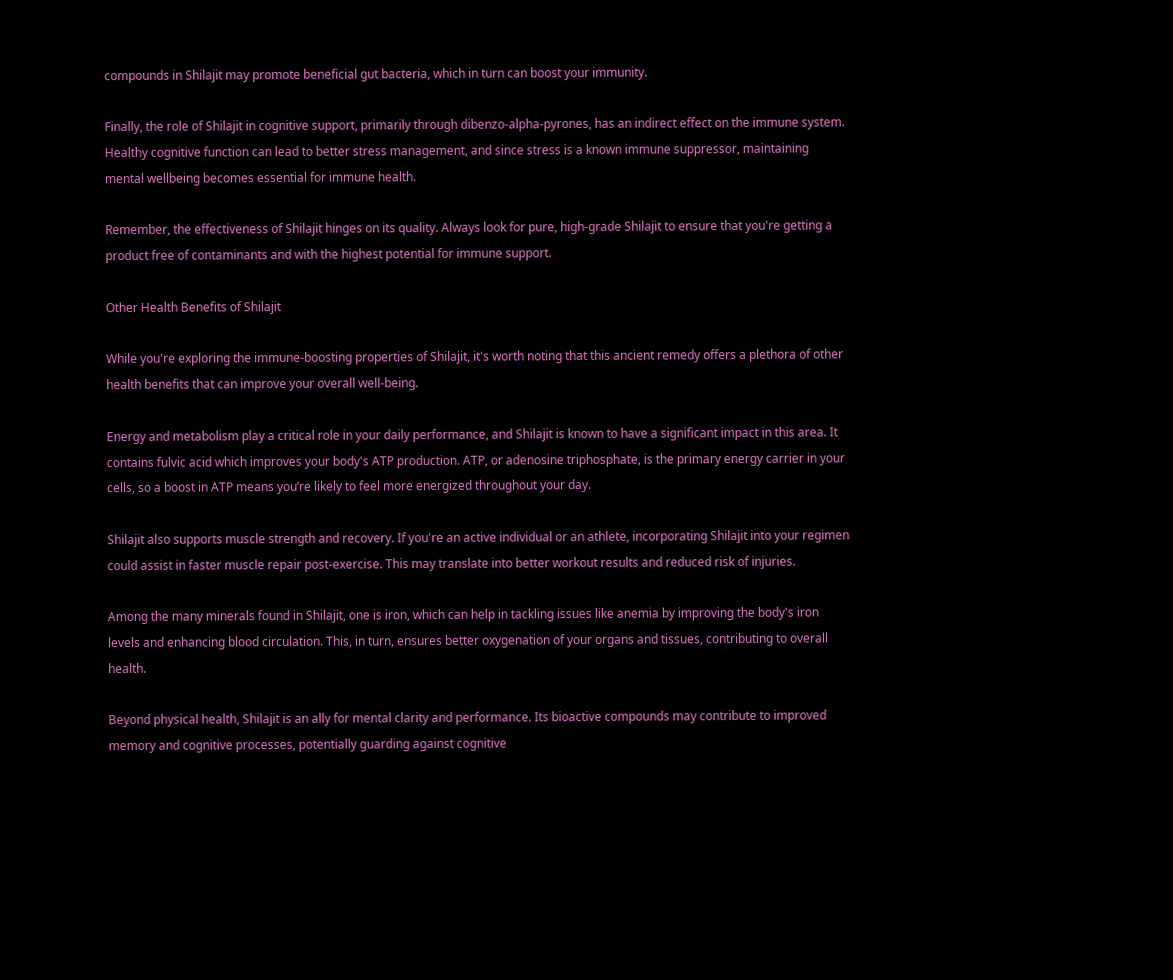compounds in Shilajit may promote beneficial gut bacteria, which in turn can boost your immunity.

Finally, the role of Shilajit in cognitive support, primarily through dibenzo-alpha-pyrones, has an indirect effect on the immune system. Healthy cognitive function can lead to better stress management, and since stress is a known immune suppressor, maintaining mental wellbeing becomes essential for immune health.

Remember, the effectiveness of Shilajit hinges on its quality. Always look for pure, high-grade Shilajit to ensure that you're getting a product free of contaminants and with the highest potential for immune support.

Other Health Benefits of Shilajit

While you're exploring the immune-boosting properties of Shilajit, it's worth noting that this ancient remedy offers a plethora of other health benefits that can improve your overall well-being.

Energy and metabolism play a critical role in your daily performance, and Shilajit is known to have a significant impact in this area. It contains fulvic acid which improves your body's ATP production. ATP, or adenosine triphosphate, is the primary energy carrier in your cells, so a boost in ATP means you’re likely to feel more energized throughout your day.

Shilajit also supports muscle strength and recovery. If you're an active individual or an athlete, incorporating Shilajit into your regimen could assist in faster muscle repair post-exercise. This may translate into better workout results and reduced risk of injuries.

Among the many minerals found in Shilajit, one is iron, which can help in tackling issues like anemia by improving the body's iron levels and enhancing blood circulation. This, in turn, ensures better oxygenation of your organs and tissues, contributing to overall health.

Beyond physical health, Shilajit is an ally for mental clarity and performance. Its bioactive compounds may contribute to improved memory and cognitive processes, potentially guarding against cognitive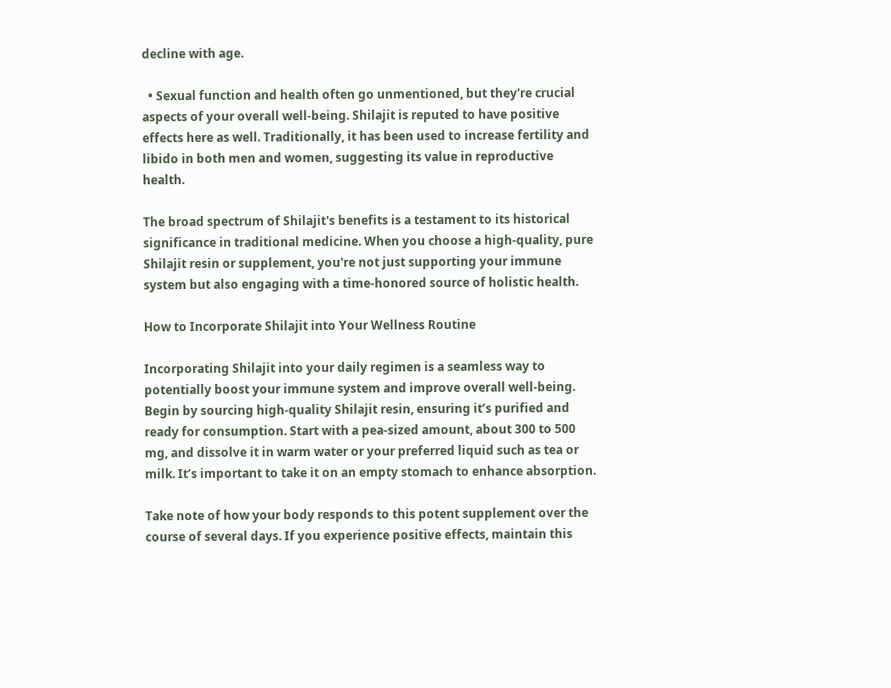decline with age.

  • Sexual function and health often go unmentioned, but they're crucial aspects of your overall well-being. Shilajit is reputed to have positive effects here as well. Traditionally, it has been used to increase fertility and libido in both men and women, suggesting its value in reproductive health.

The broad spectrum of Shilajit's benefits is a testament to its historical significance in traditional medicine. When you choose a high-quality, pure Shilajit resin or supplement, you're not just supporting your immune system but also engaging with a time-honored source of holistic health.

How to Incorporate Shilajit into Your Wellness Routine

Incorporating Shilajit into your daily regimen is a seamless way to potentially boost your immune system and improve overall well-being. Begin by sourcing high-quality Shilajit resin, ensuring it’s purified and ready for consumption. Start with a pea-sized amount, about 300 to 500 mg, and dissolve it in warm water or your preferred liquid such as tea or milk. It’s important to take it on an empty stomach to enhance absorption.

Take note of how your body responds to this potent supplement over the course of several days. If you experience positive effects, maintain this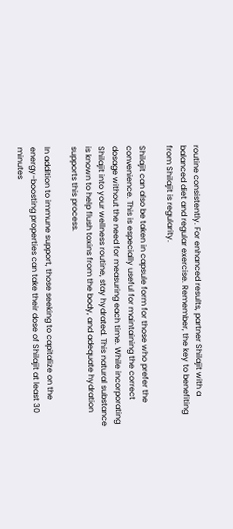routine consistently. For enhanced results, partner Shilajit with a balanced diet and regular exercise. Remember, the key to benefiting from Shilajit is regularity.

Shilajit can also be taken in capsule form for those who prefer the convenience. This is especially useful for maintaining the correct dosage without the need for measuring each time. While incorporating Shilajit into your wellness routine, stay hydrated. This natural substance is known to help flush toxins from the body, and adequate hydration supports this process.

In addition to immune support, those seeking to capitalize on the energy-boosting properties can take their dose of Shilajit at least 30 minutes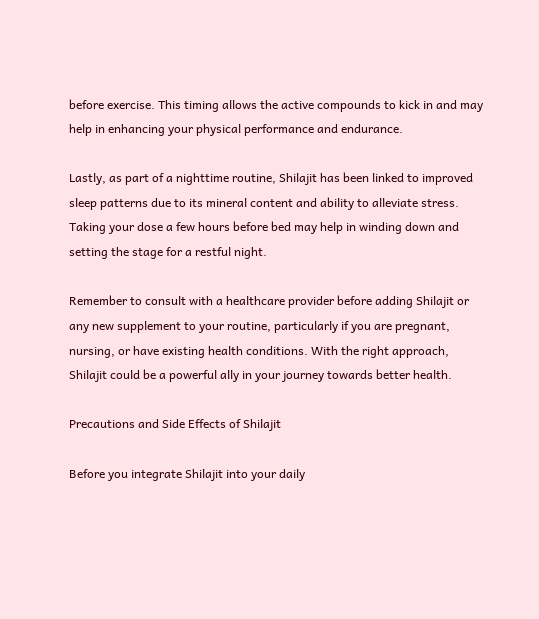before exercise. This timing allows the active compounds to kick in and may help in enhancing your physical performance and endurance.

Lastly, as part of a nighttime routine, Shilajit has been linked to improved sleep patterns due to its mineral content and ability to alleviate stress. Taking your dose a few hours before bed may help in winding down and setting the stage for a restful night.

Remember to consult with a healthcare provider before adding Shilajit or any new supplement to your routine, particularly if you are pregnant, nursing, or have existing health conditions. With the right approach, Shilajit could be a powerful ally in your journey towards better health.

Precautions and Side Effects of Shilajit

Before you integrate Shilajit into your daily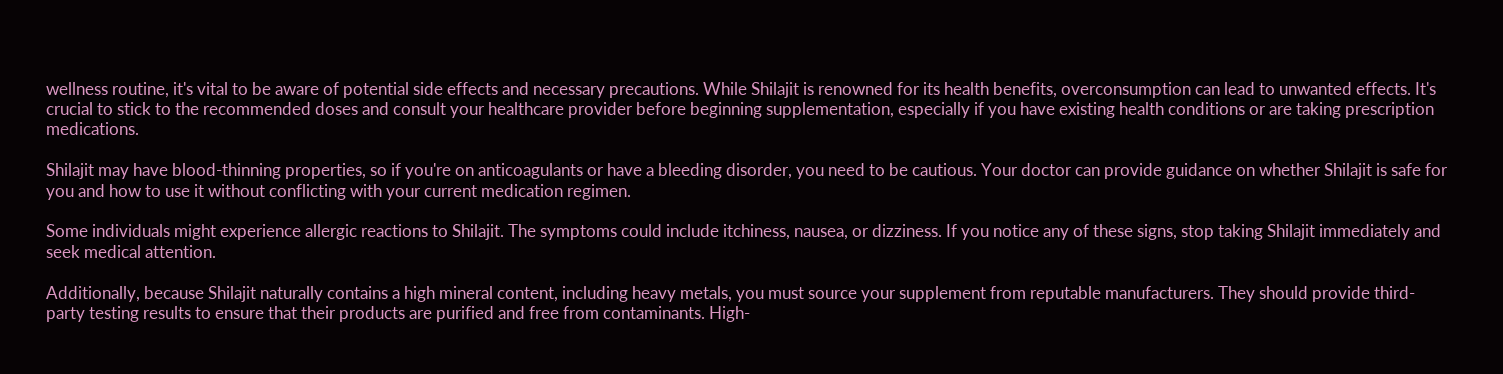wellness routine, it's vital to be aware of potential side effects and necessary precautions. While Shilajit is renowned for its health benefits, overconsumption can lead to unwanted effects. It's crucial to stick to the recommended doses and consult your healthcare provider before beginning supplementation, especially if you have existing health conditions or are taking prescription medications.

Shilajit may have blood-thinning properties, so if you're on anticoagulants or have a bleeding disorder, you need to be cautious. Your doctor can provide guidance on whether Shilajit is safe for you and how to use it without conflicting with your current medication regimen.

Some individuals might experience allergic reactions to Shilajit. The symptoms could include itchiness, nausea, or dizziness. If you notice any of these signs, stop taking Shilajit immediately and seek medical attention.

Additionally, because Shilajit naturally contains a high mineral content, including heavy metals, you must source your supplement from reputable manufacturers. They should provide third-party testing results to ensure that their products are purified and free from contaminants. High-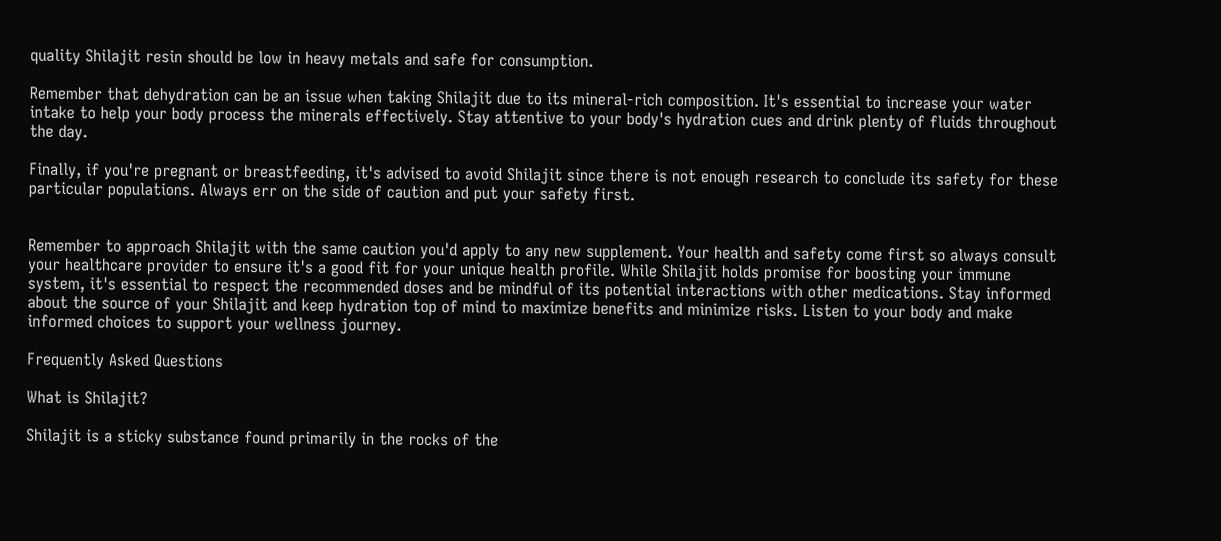quality Shilajit resin should be low in heavy metals and safe for consumption.

Remember that dehydration can be an issue when taking Shilajit due to its mineral-rich composition. It's essential to increase your water intake to help your body process the minerals effectively. Stay attentive to your body's hydration cues and drink plenty of fluids throughout the day.

Finally, if you're pregnant or breastfeeding, it's advised to avoid Shilajit since there is not enough research to conclude its safety for these particular populations. Always err on the side of caution and put your safety first.


Remember to approach Shilajit with the same caution you'd apply to any new supplement. Your health and safety come first so always consult your healthcare provider to ensure it's a good fit for your unique health profile. While Shilajit holds promise for boosting your immune system, it's essential to respect the recommended doses and be mindful of its potential interactions with other medications. Stay informed about the source of your Shilajit and keep hydration top of mind to maximize benefits and minimize risks. Listen to your body and make informed choices to support your wellness journey.

Frequently Asked Questions

What is Shilajit?

Shilajit is a sticky substance found primarily in the rocks of the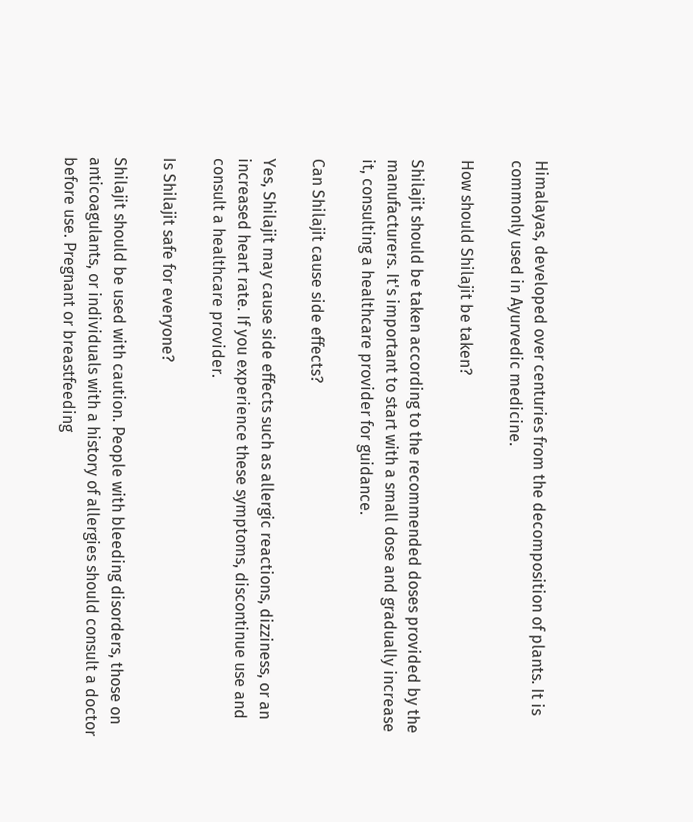Himalayas, developed over centuries from the decomposition of plants. It is commonly used in Ayurvedic medicine.

How should Shilajit be taken?

Shilajit should be taken according to the recommended doses provided by the manufacturers. It's important to start with a small dose and gradually increase it, consulting a healthcare provider for guidance.

Can Shilajit cause side effects?

Yes, Shilajit may cause side effects such as allergic reactions, dizziness, or an increased heart rate. If you experience these symptoms, discontinue use and consult a healthcare provider.

Is Shilajit safe for everyone?

Shilajit should be used with caution. People with bleeding disorders, those on anticoagulants, or individuals with a history of allergies should consult a doctor before use. Pregnant or breastfeeding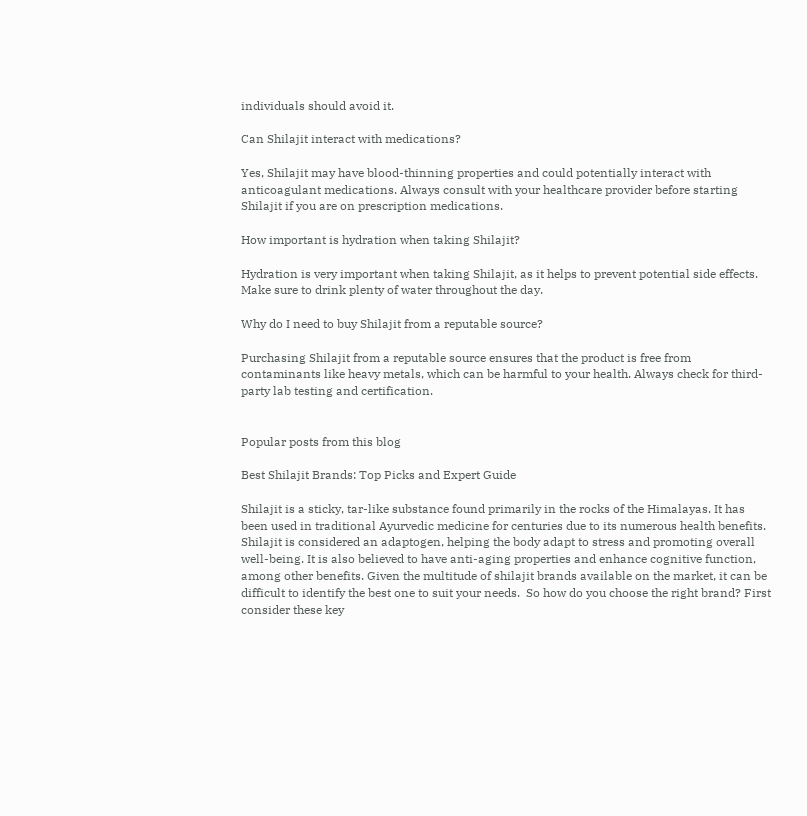individuals should avoid it.

Can Shilajit interact with medications?

Yes, Shilajit may have blood-thinning properties and could potentially interact with anticoagulant medications. Always consult with your healthcare provider before starting Shilajit if you are on prescription medications.

How important is hydration when taking Shilajit?

Hydration is very important when taking Shilajit, as it helps to prevent potential side effects. Make sure to drink plenty of water throughout the day.

Why do I need to buy Shilajit from a reputable source?

Purchasing Shilajit from a reputable source ensures that the product is free from contaminants like heavy metals, which can be harmful to your health. Always check for third-party lab testing and certification.


Popular posts from this blog

Best Shilajit Brands: Top Picks and Expert Guide

Shilajit is a sticky, tar-like substance found primarily in the rocks of the Himalayas. It has been used in traditional Ayurvedic medicine for centuries due to its numerous health benefits. Shilajit is considered an adaptogen, helping the body adapt to stress and promoting overall well-being. It is also believed to have anti-aging properties and enhance cognitive function, among other benefits. Given the multitude of shilajit brands available on the market, it can be difficult to identify the best one to suit your needs.  So how do you choose the right brand? First consider these key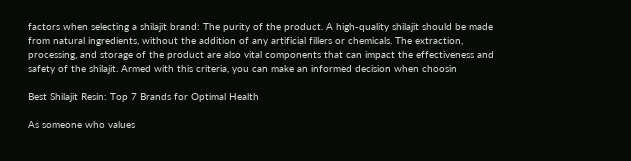factors when selecting a shilajit brand: The purity of the product. A high-quality shilajit should be made from natural ingredients, without the addition of any artificial fillers or chemicals. The extraction, processing, and storage of the product are also vital components that can impact the effectiveness and safety of the shilajit. Armed with this criteria, you can make an informed decision when choosin

Best Shilajit Resin: Top 7 Brands for Optimal Health

As someone who values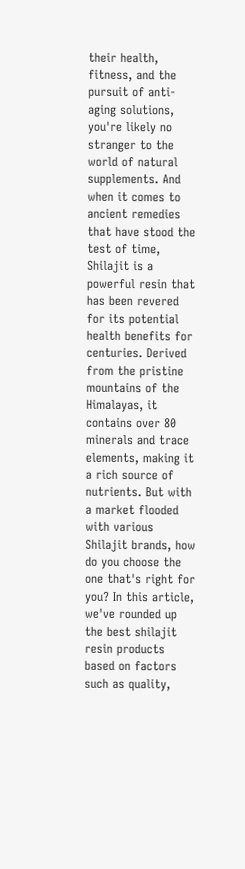their health, fitness, and the pursuit of anti-aging solutions, you're likely no stranger to the world of natural supplements. And when it comes to ancient remedies that have stood the test of time, Shilajit is a powerful resin that has been revered for its potential health benefits for centuries. Derived from the pristine mountains of the Himalayas, it contains over 80 minerals and trace elements, making it a rich source of nutrients. But with a market flooded with various Shilajit brands, how do you choose the one that's right for you? In this article, we've rounded up the best shilajit resin products based on factors such as quality,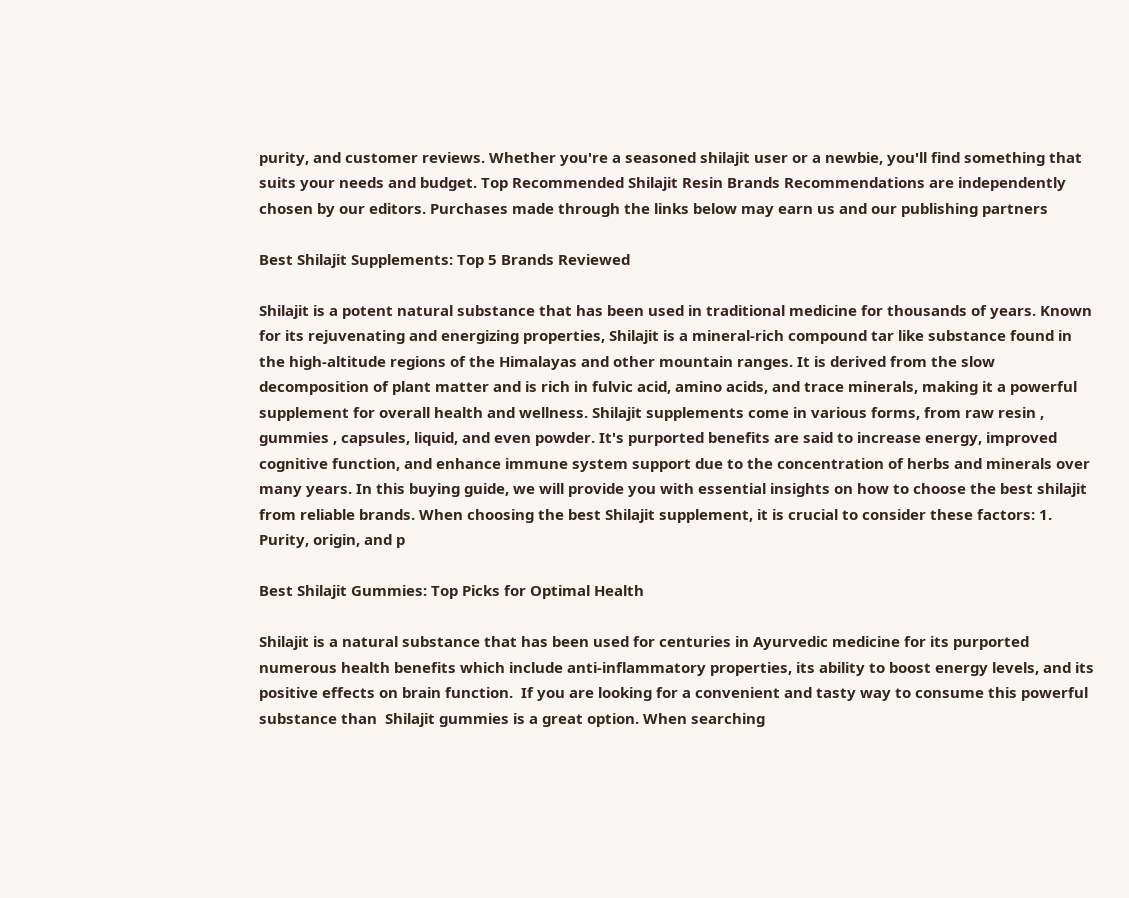purity, and customer reviews. Whether you're a seasoned shilajit user or a newbie, you'll find something that suits your needs and budget. Top Recommended Shilajit Resin Brands Recommendations are independently chosen by our editors. Purchases made through the links below may earn us and our publishing partners

Best Shilajit Supplements: Top 5 Brands Reviewed

Shilajit is a potent natural substance that has been used in traditional medicine for thousands of years. Known for its rejuvenating and energizing properties, Shilajit is a mineral-rich compound tar like substance found in the high-altitude regions of the Himalayas and other mountain ranges. It is derived from the slow decomposition of plant matter and is rich in fulvic acid, amino acids, and trace minerals, making it a powerful supplement for overall health and wellness. Shilajit supplements come in various forms, from raw resin , gummies , capsules, liquid, and even powder. It's purported benefits are said to increase energy, improved cognitive function, and enhance immune system support due to the concentration of herbs and minerals over many years. In this buying guide, we will provide you with essential insights on how to choose the best shilajit from reliable brands. When choosing the best Shilajit supplement, it is crucial to consider these factors: 1. Purity, origin, and p

Best Shilajit Gummies: Top Picks for Optimal Health

Shilajit is a natural substance that has been used for centuries in Ayurvedic medicine for its purported numerous health benefits which include anti-inflammatory properties, its ability to boost energy levels, and its positive effects on brain function.  If you are looking for a convenient and tasty way to consume this powerful substance than  Shilajit gummies is a great option. When searching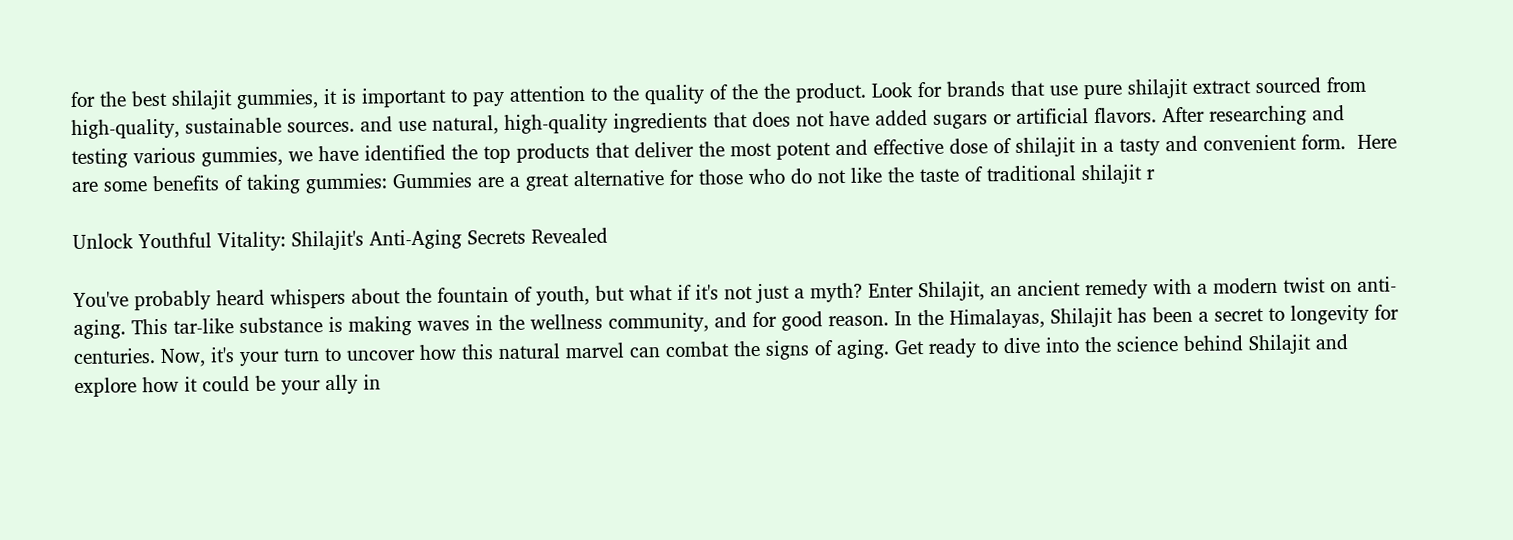for the best shilajit gummies, it is important to pay attention to the quality of the the product. Look for brands that use pure shilajit extract sourced from high-quality, sustainable sources. and use natural, high-quality ingredients that does not have added sugars or artificial flavors. After researching and testing various gummies, we have identified the top products that deliver the most potent and effective dose of shilajit in a tasty and convenient form.  Here are some benefits of taking gummies: Gummies are a great alternative for those who do not like the taste of traditional shilajit r

Unlock Youthful Vitality: Shilajit's Anti-Aging Secrets Revealed

You've probably heard whispers about the fountain of youth, but what if it's not just a myth? Enter Shilajit, an ancient remedy with a modern twist on anti-aging. This tar-like substance is making waves in the wellness community, and for good reason. In the Himalayas, Shilajit has been a secret to longevity for centuries. Now, it's your turn to uncover how this natural marvel can combat the signs of aging. Get ready to dive into the science behind Shilajit and explore how it could be your ally in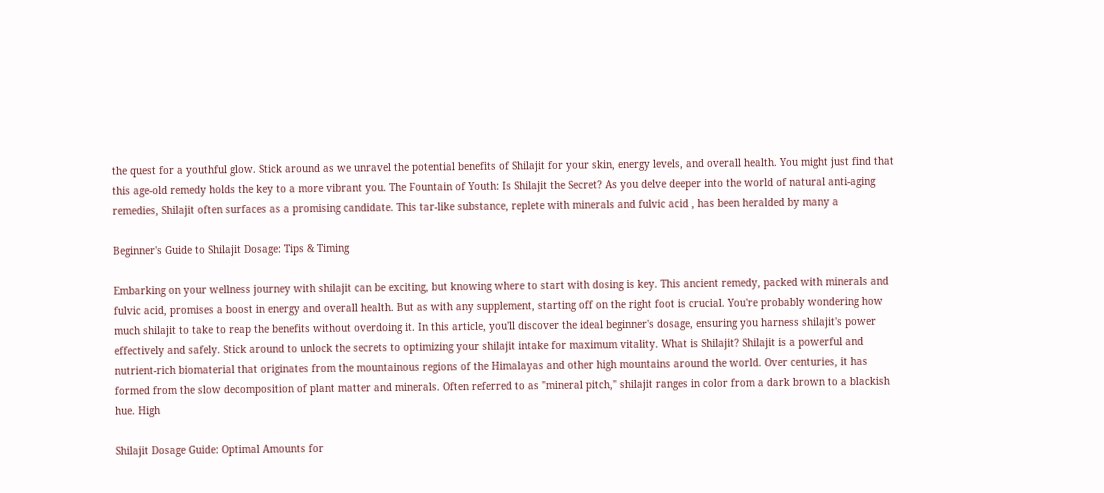the quest for a youthful glow. Stick around as we unravel the potential benefits of Shilajit for your skin, energy levels, and overall health. You might just find that this age-old remedy holds the key to a more vibrant you. The Fountain of Youth: Is Shilajit the Secret? As you delve deeper into the world of natural anti-aging remedies, Shilajit often surfaces as a promising candidate. This tar-like substance, replete with minerals and fulvic acid , has been heralded by many a

Beginner's Guide to Shilajit Dosage: Tips & Timing

Embarking on your wellness journey with shilajit can be exciting, but knowing where to start with dosing is key. This ancient remedy, packed with minerals and fulvic acid, promises a boost in energy and overall health. But as with any supplement, starting off on the right foot is crucial. You're probably wondering how much shilajit to take to reap the benefits without overdoing it. In this article, you'll discover the ideal beginner's dosage, ensuring you harness shilajit's power effectively and safely. Stick around to unlock the secrets to optimizing your shilajit intake for maximum vitality. What is Shilajit? Shilajit is a powerful and nutrient-rich biomaterial that originates from the mountainous regions of the Himalayas and other high mountains around the world. Over centuries, it has formed from the slow decomposition of plant matter and minerals. Often referred to as "mineral pitch," shilajit ranges in color from a dark brown to a blackish hue. High

Shilajit Dosage Guide: Optimal Amounts for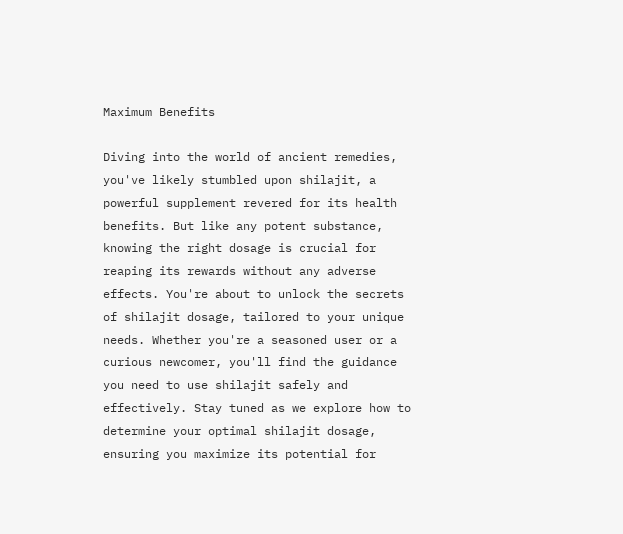Maximum Benefits

Diving into the world of ancient remedies, you've likely stumbled upon shilajit, a powerful supplement revered for its health benefits. But like any potent substance, knowing the right dosage is crucial for reaping its rewards without any adverse effects. You're about to unlock the secrets of shilajit dosage, tailored to your unique needs. Whether you're a seasoned user or a curious newcomer, you'll find the guidance you need to use shilajit safely and effectively. Stay tuned as we explore how to determine your optimal shilajit dosage, ensuring you maximize its potential for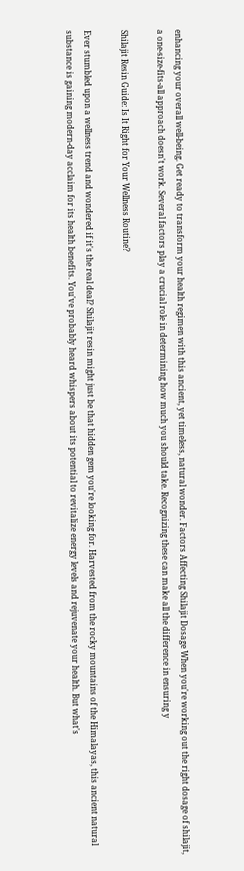enhancing your overall well-being. Get ready to transform your health regimen with this ancient, yet timeless, natural wonder. Factors Affecting Shilajit Dosage When you're working out the right dosage of shilajit, a one-size-fits-all approach doesn't work. Several factors play a crucial role in determining how much you should take. Recognizing these can make all the difference in ensuring y

Shilajit Resin Guide: Is It Right for Your Wellness Routine?

Ever stumbled upon a wellness trend and wondered if it's the real deal? Shilajit resin might just be that hidden gem you're looking for. Harvested from the rocky mountains of the Himalayas, this ancient natural substance is gaining modern-day acclaim for its health benefits. You've probably heard whispers about its potential to revitalize energy levels and rejuvenate your health. But what's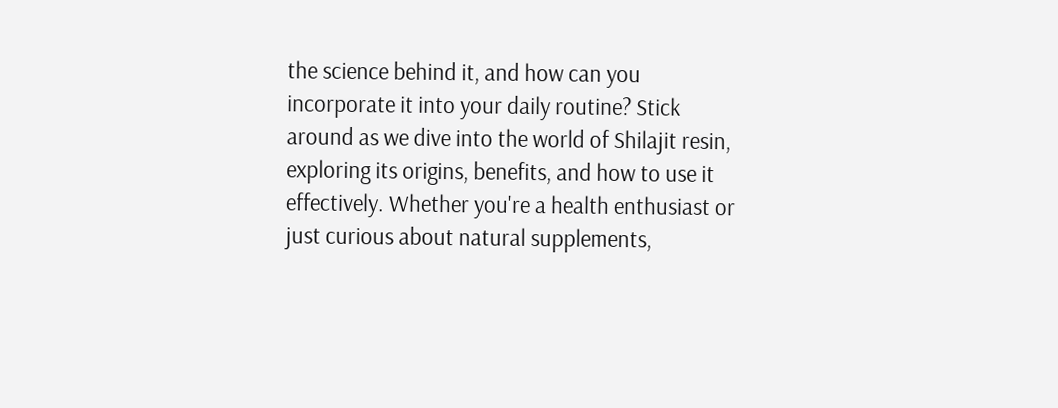the science behind it, and how can you incorporate it into your daily routine? Stick around as we dive into the world of Shilajit resin, exploring its origins, benefits, and how to use it effectively. Whether you're a health enthusiast or just curious about natural supplements,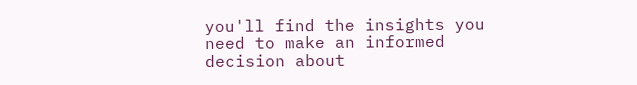you'll find the insights you need to make an informed decision about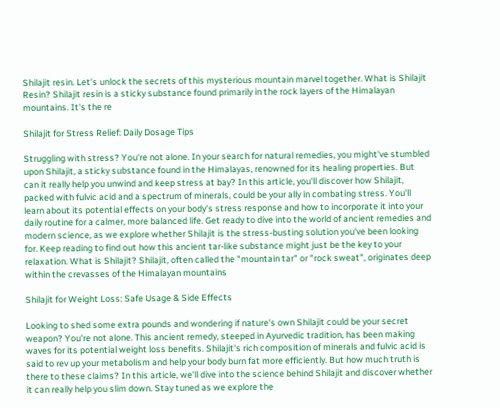Shilajit resin. Let's unlock the secrets of this mysterious mountain marvel together. What is Shilajit Resin? Shilajit resin is a sticky substance found primarily in the rock layers of the Himalayan mountains. It's the re

Shilajit for Stress Relief: Daily Dosage Tips

Struggling with stress? You're not alone. In your search for natural remedies, you might've stumbled upon Shilajit, a sticky substance found in the Himalayas, renowned for its healing properties. But can it really help you unwind and keep stress at bay? In this article, you'll discover how Shilajit, packed with fulvic acid and a spectrum of minerals, could be your ally in combating stress. You'll learn about its potential effects on your body's stress response and how to incorporate it into your daily routine for a calmer, more balanced life. Get ready to dive into the world of ancient remedies and modern science, as we explore whether Shilajit is the stress-busting solution you've been looking for. Keep reading to find out how this ancient tar-like substance might just be the key to your relaxation. What is Shilajit? Shilajit, often called the "mountain tar" or "rock sweat", originates deep within the crevasses of the Himalayan mountains

Shilajit for Weight Loss: Safe Usage & Side Effects

Looking to shed some extra pounds and wondering if nature's own Shilajit could be your secret weapon? You're not alone. This ancient remedy, steeped in Ayurvedic tradition, has been making waves for its potential weight loss benefits. Shilajit's rich composition of minerals and fulvic acid is said to rev up your metabolism and help your body burn fat more efficiently. But how much truth is there to these claims? In this article, we'll dive into the science behind Shilajit and discover whether it can really help you slim down. Stay tuned as we explore the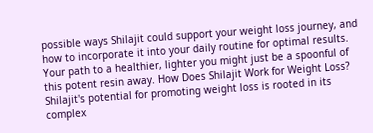possible ways Shilajit could support your weight loss journey, and how to incorporate it into your daily routine for optimal results. Your path to a healthier, lighter you might just be a spoonful of this potent resin away. How Does Shilajit Work for Weight Loss? Shilajit's potential for promoting weight loss is rooted in its complex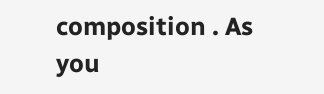composition . As you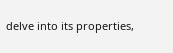delve into its properties,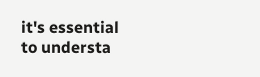it's essential to understa